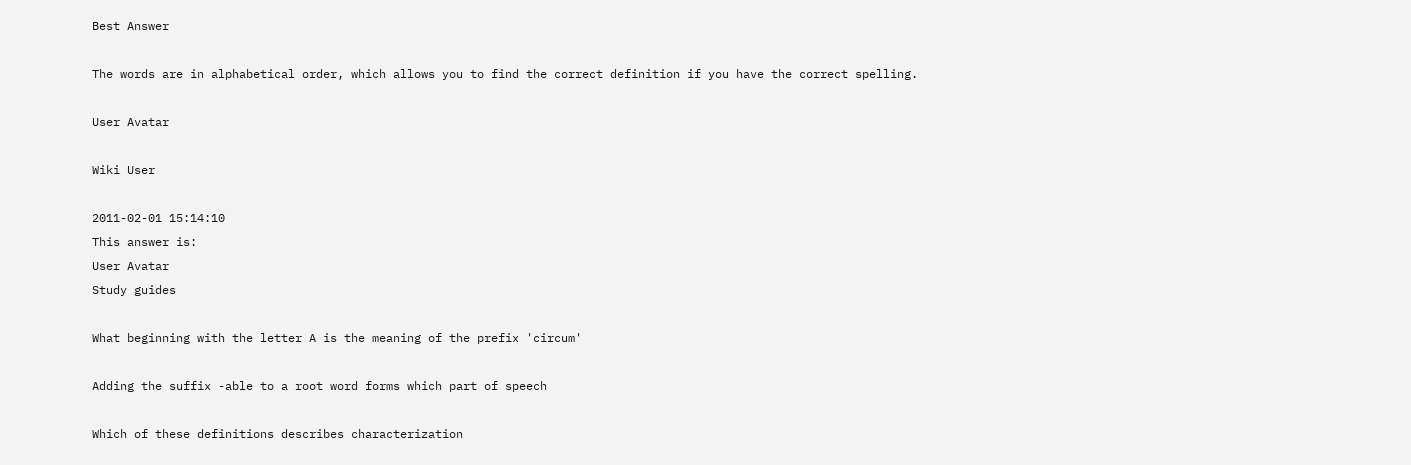Best Answer

The words are in alphabetical order, which allows you to find the correct definition if you have the correct spelling.

User Avatar

Wiki User

2011-02-01 15:14:10
This answer is:
User Avatar
Study guides

What beginning with the letter A is the meaning of the prefix 'circum'

Adding the suffix -able to a root word forms which part of speech

Which of these definitions describes characterization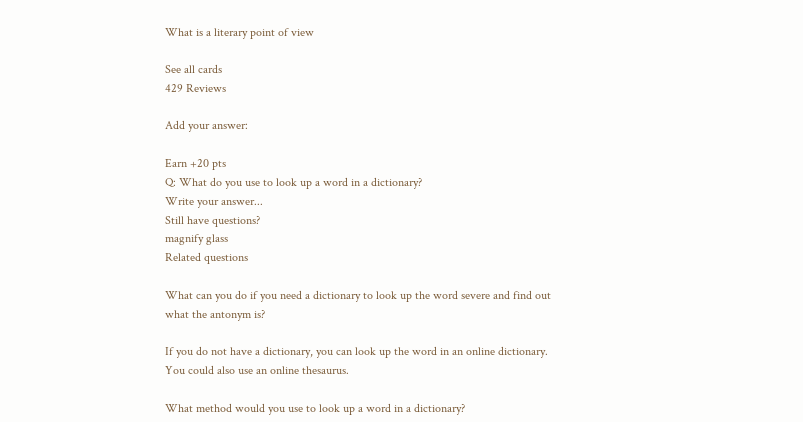What is a literary point of view

See all cards
429 Reviews

Add your answer:

Earn +20 pts
Q: What do you use to look up a word in a dictionary?
Write your answer...
Still have questions?
magnify glass
Related questions

What can you do if you need a dictionary to look up the word severe and find out what the antonym is?

If you do not have a dictionary, you can look up the word in an online dictionary. You could also use an online thesaurus.

What method would you use to look up a word in a dictionary?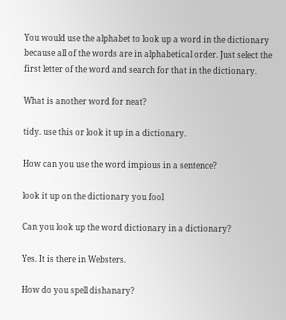You would use the alphabet to look up a word in the dictionary because all of the words are in alphabetical order. Just select the first letter of the word and search for that in the dictionary.

What is another word for neat?

tidy. use this or look it up in a dictionary.

How can you use the word impious in a sentence?

look it up on the dictionary you fool

Can you look up the word dictionary in a dictionary?

Yes. It is there in Websters.

How do you spell dishanary?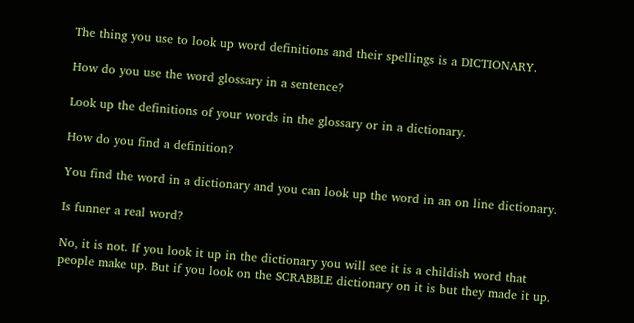The thing you use to look up word definitions and their spellings is a DICTIONARY.

How do you use the word glossary in a sentence?

Look up the definitions of your words in the glossary or in a dictionary.

How do you find a definition?

You find the word in a dictionary and you can look up the word in an on line dictionary.

Is funner a real word?

No, it is not. If you look it up in the dictionary you will see it is a childish word that people make up. But if you look on the SCRABBLE dictionary on it is but they made it up.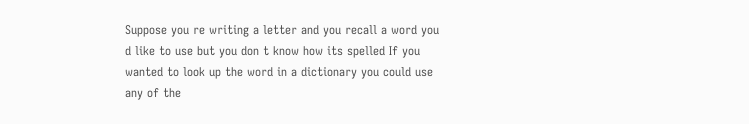Suppose you re writing a letter and you recall a word you d like to use but you don t know how its spelled If you wanted to look up the word in a dictionary you could use any of the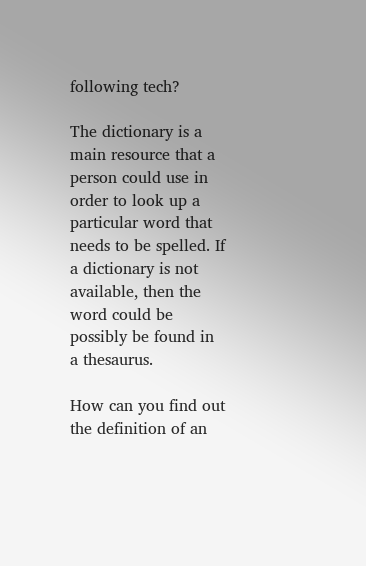following tech?

The dictionary is a main resource that a person could use in order to look up a particular word that needs to be spelled. If a dictionary is not available, then the word could be possibly be found in a thesaurus.

How can you find out the definition of an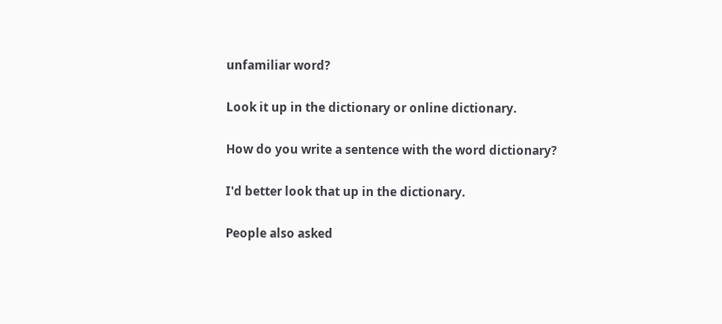unfamiliar word?

Look it up in the dictionary or online dictionary.

How do you write a sentence with the word dictionary?

I'd better look that up in the dictionary.

People also asked